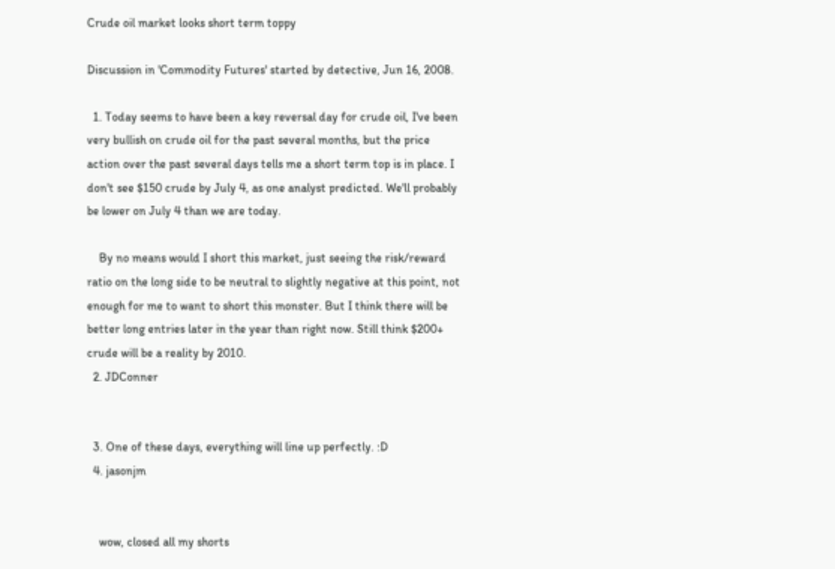Crude oil market looks short term toppy

Discussion in 'Commodity Futures' started by detective, Jun 16, 2008.

  1. Today seems to have been a key reversal day for crude oil, I've been very bullish on crude oil for the past several months, but the price action over the past several days tells me a short term top is in place. I don't see $150 crude by July 4, as one analyst predicted. We'll probably be lower on July 4 than we are today.

    By no means would I short this market, just seeing the risk/reward ratio on the long side to be neutral to slightly negative at this point, not enough for me to want to short this monster. But I think there will be better long entries later in the year than right now. Still think $200+ crude will be a reality by 2010.
  2. JDConner


  3. One of these days, everything will line up perfectly. :D
  4. jasonjm


    wow, closed all my shorts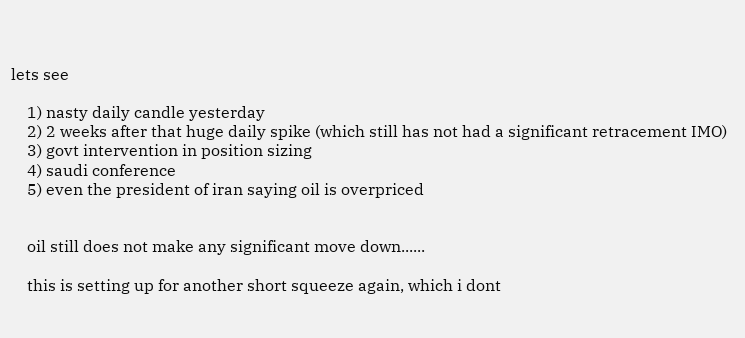lets see

    1) nasty daily candle yesterday
    2) 2 weeks after that huge daily spike (which still has not had a significant retracement IMO)
    3) govt intervention in position sizing
    4) saudi conference
    5) even the president of iran saying oil is overpriced


    oil still does not make any significant move down......

    this is setting up for another short squeeze again, which i dont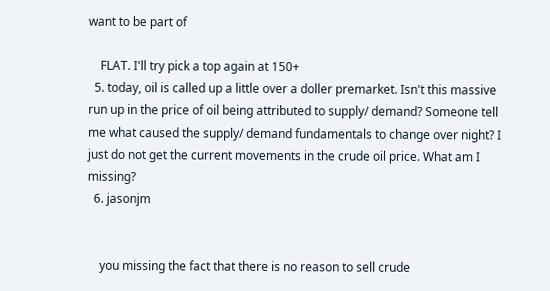want to be part of

    FLAT. I'll try pick a top again at 150+
  5. today, oil is called up a little over a doller premarket. Isn't this massive run up in the price of oil being attributed to supply/ demand? Someone tell me what caused the supply/ demand fundamentals to change over night? I just do not get the current movements in the crude oil price. What am I missing?
  6. jasonjm


    you missing the fact that there is no reason to sell crude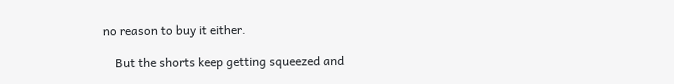no reason to buy it either.

    But the shorts keep getting squeezed and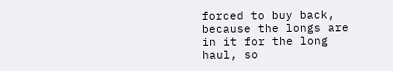forced to buy back, because the longs are in it for the long haul, so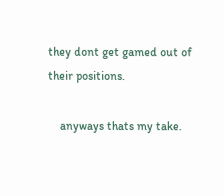they dont get gamed out of their positions.

    anyways thats my take.